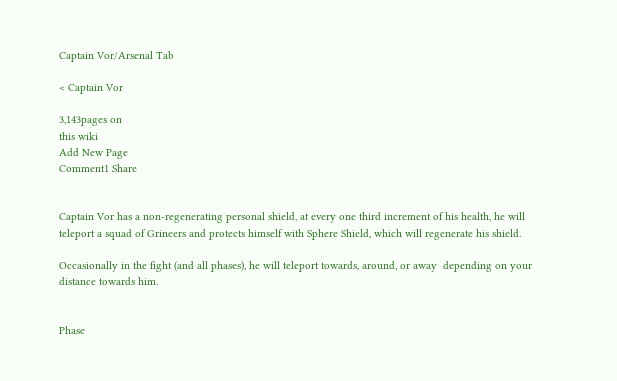Captain Vor/Arsenal Tab

< Captain Vor

3,143pages on
this wiki
Add New Page
Comment1 Share


Captain Vor has a non-regenerating personal shield, at every one third increment of his health, he will teleport a squad of Grineers and protects himself with Sphere Shield, which will regenerate his shield.

Occasionally in the fight (and all phases), he will teleport towards, around, or away  depending on your distance towards him.


Phase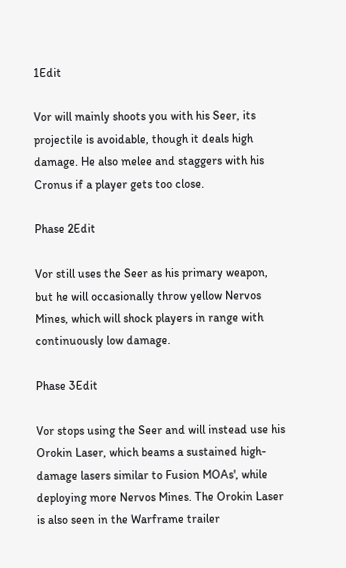1Edit

Vor will mainly shoots you with his Seer, its projectile is avoidable, though it deals high damage. He also melee and staggers with his Cronus if a player gets too close.

Phase 2Edit

Vor still uses the Seer as his primary weapon, but he will occasionally throw yellow Nervos Mines, which will shock players in range with continuously low damage.

Phase 3Edit

Vor stops using the Seer and will instead use his Orokin Laser, which beams a sustained high-damage lasers similar to Fusion MOAs', while deploying more Nervos Mines. The Orokin Laser is also seen in the Warframe trailer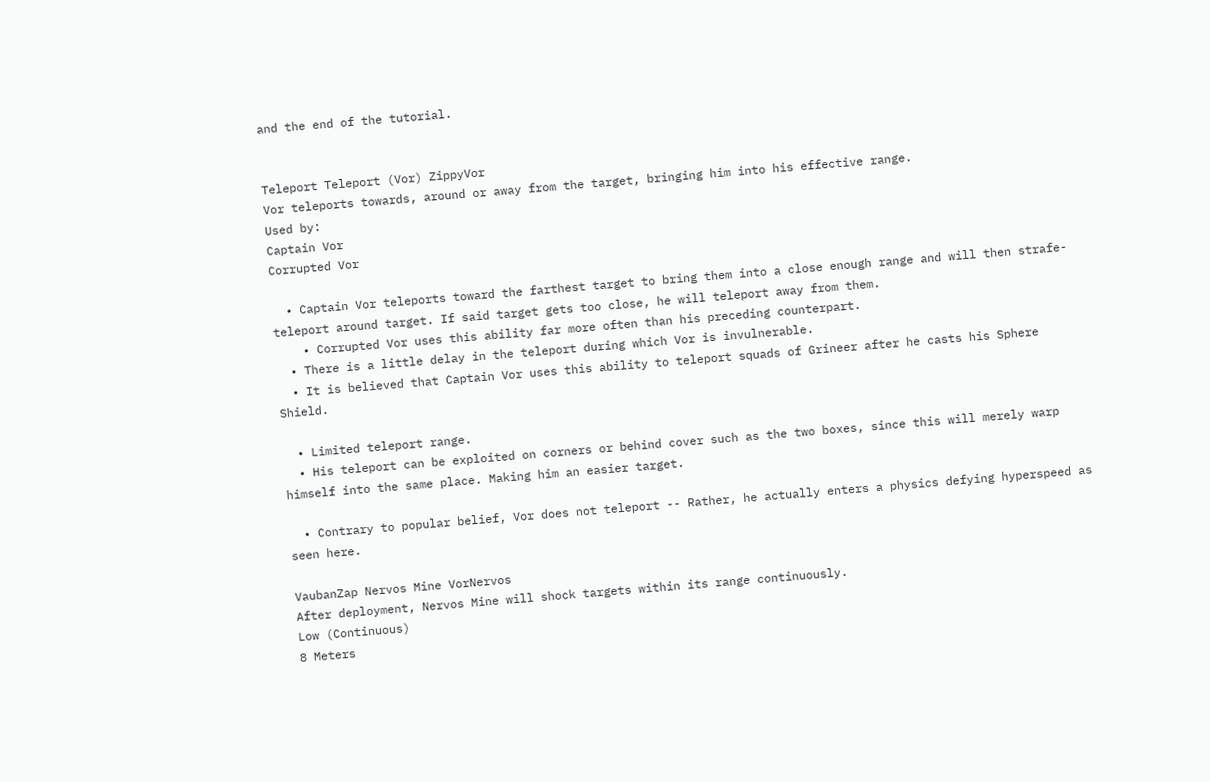and the end of the tutorial.


Teleport Teleport (Vor) ZippyVor
Vor teleports towards, around or away from the target, bringing him into his effective range.
Used by:
Captain Vor
Corrupted Vor

  • Captain Vor teleports toward the farthest target to bring them into a close enough range and will then strafe-teleport around target. If said target gets too close, he will teleport away from them.
    • Corrupted Vor uses this ability far more often than his preceding counterpart.
  • There is a little delay in the teleport during which Vor is invulnerable.
  • It is believed that Captain Vor uses this ability to teleport squads of Grineer after he casts his Sphere Shield.

  • Limited teleport range.
  • His teleport can be exploited on corners or behind cover such as the two boxes, since this will merely warp himself into the same place. Making him an easier target.

  • Contrary to popular belief, Vor does not teleport -- Rather, he actually enters a physics defying hyperspeed as seen here.

VaubanZap Nervos Mine VorNervos
After deployment, Nervos Mine will shock targets within its range continuously.
Low (Continuous)
8 Meters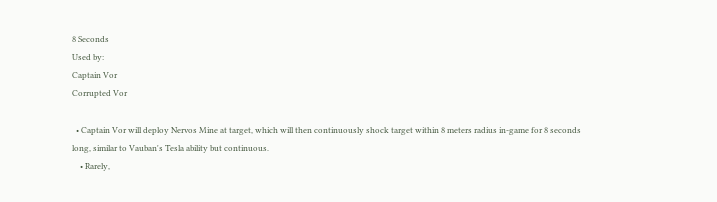8 Seconds
Used by:
Captain Vor
Corrupted Vor

  • Captain Vor will deploy Nervos Mine at target, which will then continuously shock target within 8 meters radius in-game for 8 seconds long, similar to Vauban's Tesla ability but continuous.
    • Rarely,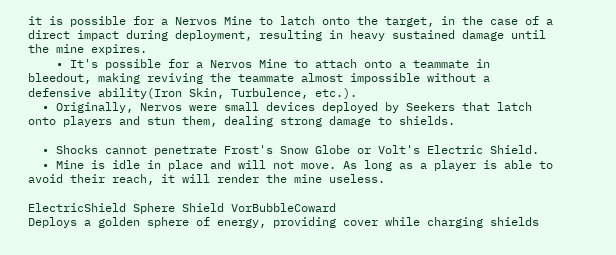it is possible for a Nervos Mine to latch onto the target, in the case of a direct impact during deployment, resulting in heavy sustained damage until the mine expires.
    • It's possible for a Nervos Mine to attach onto a teammate in bleedout, making reviving the teammate almost impossible without a defensive ability(Iron Skin, Turbulence, etc.).
  • Originally, Nervos were small devices deployed by Seekers that latch onto players and stun them, dealing strong damage to shields.

  • Shocks cannot penetrate Frost's Snow Globe or Volt's Electric Shield.
  • Mine is idle in place and will not move. As long as a player is able to avoid their reach, it will render the mine useless.

ElectricShield Sphere Shield VorBubbleCoward
Deploys a golden sphere of energy, providing cover while charging shields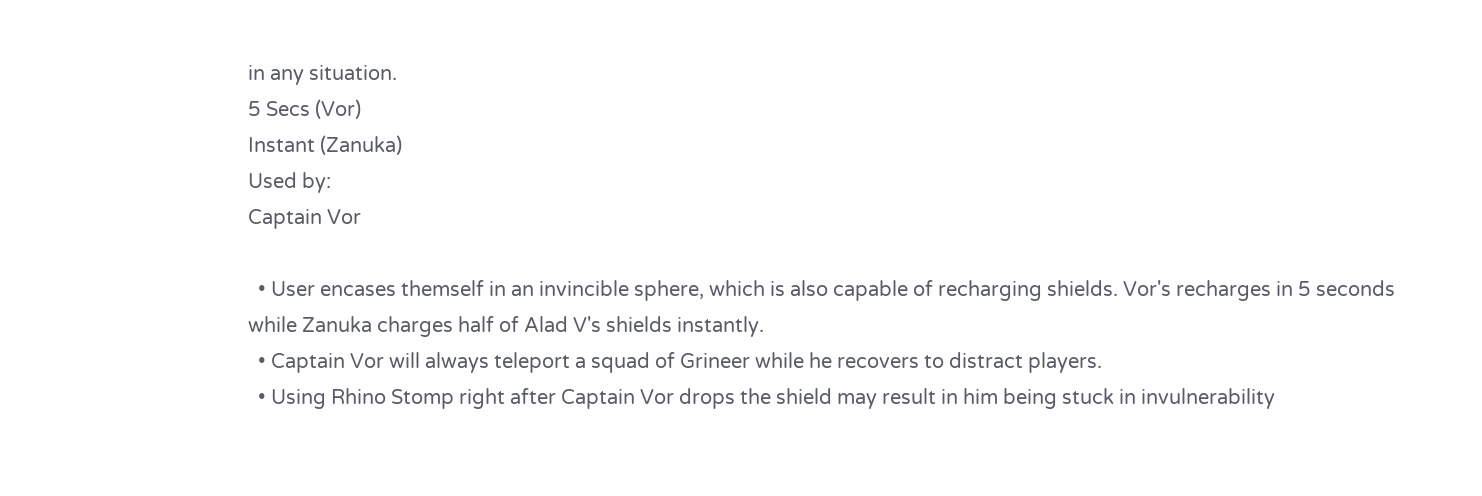in any situation.
5 Secs (Vor)
Instant (Zanuka)
Used by:
Captain Vor

  • User encases themself in an invincible sphere, which is also capable of recharging shields. Vor's recharges in 5 seconds while Zanuka charges half of Alad V's shields instantly.
  • Captain Vor will always teleport a squad of Grineer while he recovers to distract players.
  • Using Rhino Stomp right after Captain Vor drops the shield may result in him being stuck in invulnerability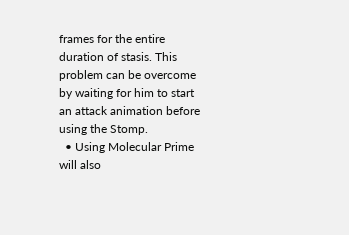frames for the entire duration of stasis. This problem can be overcome by waiting for him to start an attack animation before using the Stomp.
  • Using Molecular Prime will also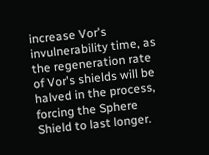increase Vor's invulnerability time, as the regeneration rate of Vor's shields will be halved in the process, forcing the Sphere Shield to last longer.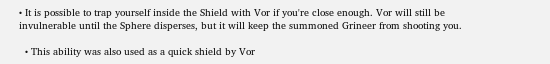• It is possible to trap yourself inside the Shield with Vor if you're close enough. Vor will still be invulnerable until the Sphere disperses, but it will keep the summoned Grineer from shooting you.

  • This ability was also used as a quick shield by Vor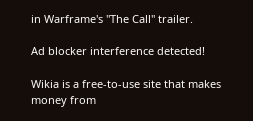in Warframe's "The Call" trailer.

Ad blocker interference detected!

Wikia is a free-to-use site that makes money from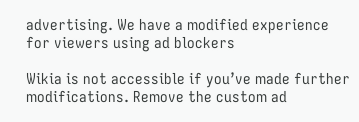advertising. We have a modified experience for viewers using ad blockers

Wikia is not accessible if you’ve made further modifications. Remove the custom ad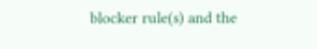blocker rule(s) and the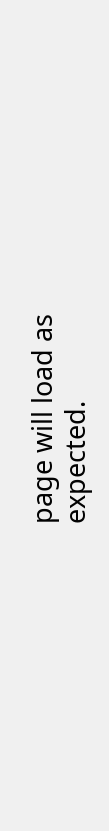page will load as expected.